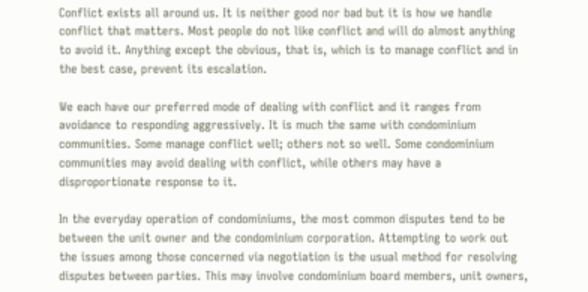Conflict exists all around us. It is neither good nor bad but it is how we handle conflict that matters. Most people do not like conflict and will do almost anything to avoid it. Anything except the obvious, that is, which is to manage conflict and in the best case, prevent its escalation.

We each have our preferred mode of dealing with conflict and it ranges from avoidance to responding aggressively. It is much the same with condominium communities. Some manage conflict well; others not so well. Some condominium communities may avoid dealing with conflict, while others may have a disproportionate response to it.

In the everyday operation of condominiums, the most common disputes tend to be between the unit owner and the condominium corporation. Attempting to work out the issues among those concerned via negotiation is the usual method for resolving disputes between parties. This may involve condominium board members, unit owners,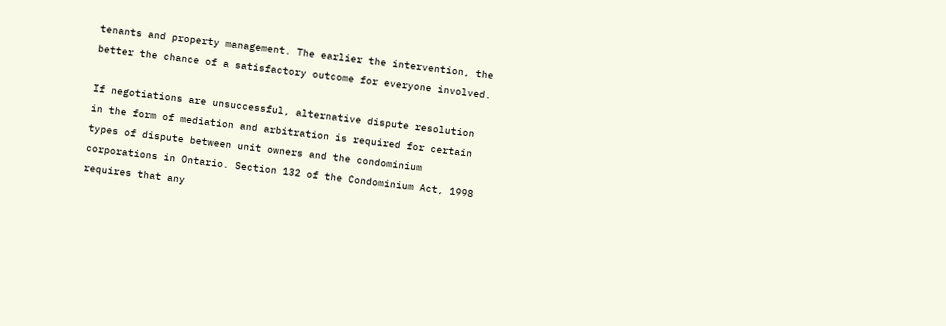tenants and property management. The earlier the intervention, the better the chance of a satisfactory outcome for everyone involved.

If negotiations are unsuccessful, alternative dispute resolution in the form of mediation and arbitration is required for certain types of dispute between unit owners and the condominium corporations in Ontario. Section 132 of the Condominium Act, 1998 requires that any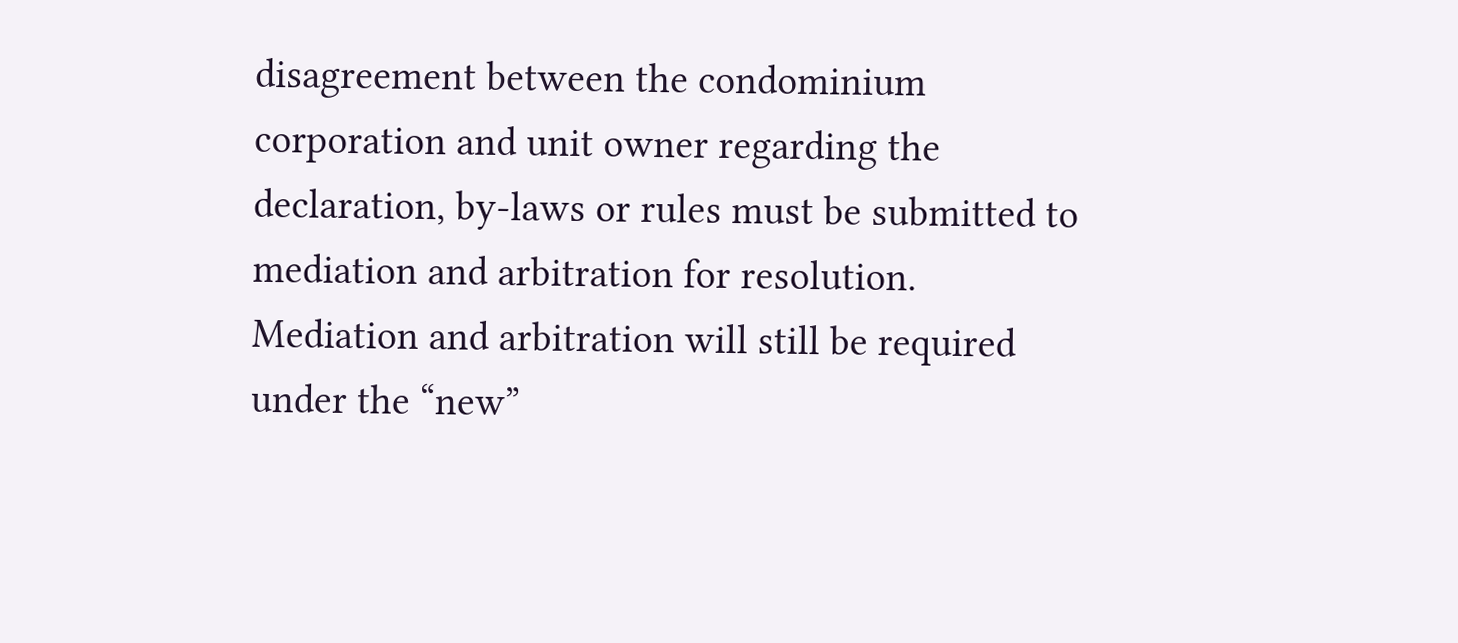disagreement between the condominium corporation and unit owner regarding the declaration, by-laws or rules must be submitted to mediation and arbitration for resolution. Mediation and arbitration will still be required under the “new”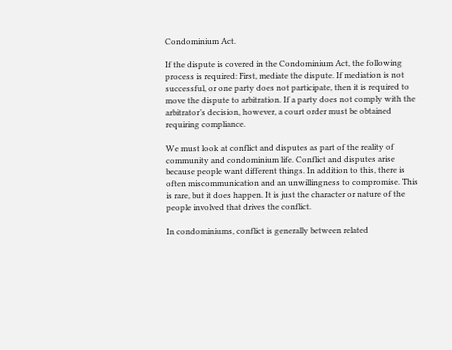Condominium Act.

If the dispute is covered in the Condominium Act, the following process is required: First, mediate the dispute. If mediation is not successful, or one party does not participate, then it is required to move the dispute to arbitration. If a party does not comply with the arbitrator’s decision, however, a court order must be obtained requiring compliance.

We must look at conflict and disputes as part of the reality of community and condominium life. Conflict and disputes arise because people want different things. In addition to this, there is often miscommunication and an unwillingness to compromise. This is rare, but it does happen. It is just the character or nature of the people involved that drives the conflict.

In condominiums, conflict is generally between related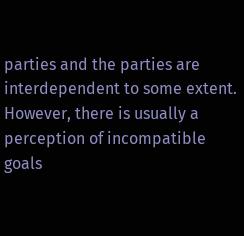parties and the parties are interdependent to some extent. However, there is usually a perception of incompatible goals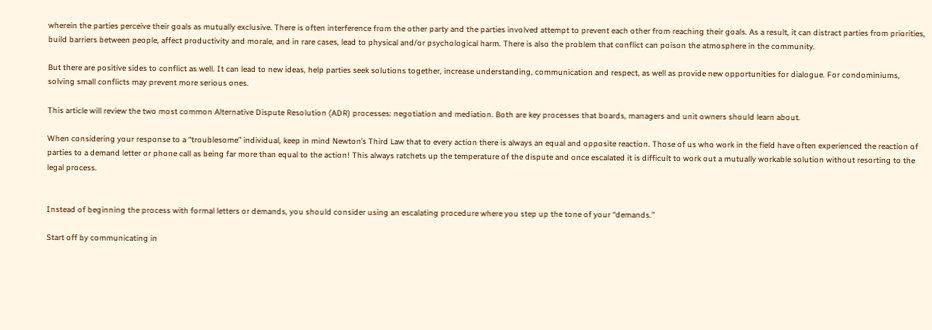wherein the parties perceive their goals as mutually exclusive. There is often interference from the other party and the parties involved attempt to prevent each other from reaching their goals. As a result, it can distract parties from priorities, build barriers between people, affect productivity and morale, and in rare cases, lead to physical and/or psychological harm. There is also the problem that conflict can poison the atmosphere in the community.

But there are positive sides to conflict as well. It can lead to new ideas, help parties seek solutions together, increase understanding, communication and respect, as well as provide new opportunities for dialogue. For condominiums, solving small conflicts may prevent more serious ones.

This article will review the two most common Alternative Dispute Resolution (ADR) processes: negotiation and mediation. Both are key processes that boards, managers and unit owners should learn about.

When considering your response to a “troublesome” individual, keep in mind Newton’s Third Law that to every action there is always an equal and opposite reaction. Those of us who work in the field have often experienced the reaction of parties to a demand letter or phone call as being far more than equal to the action! This always ratchets up the temperature of the dispute and once escalated it is difficult to work out a mutually workable solution without resorting to the legal process.


Instead of beginning the process with formal letters or demands, you should consider using an escalating procedure where you step up the tone of your “demands.”

Start off by communicating in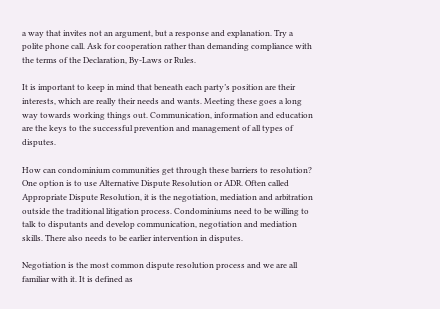a way that invites not an argument, but a response and explanation. Try a polite phone call. Ask for cooperation rather than demanding compliance with the terms of the Declaration, By-Laws or Rules.

It is important to keep in mind that beneath each party’s position are their interests, which are really their needs and wants. Meeting these goes a long way towards working things out. Communication, information and education are the keys to the successful prevention and management of all types of disputes.

How can condominium communities get through these barriers to resolution? One option is to use Alternative Dispute Resolution or ADR. Often called Appropriate Dispute Resolution, it is the negotiation, mediation and arbitration outside the traditional litigation process. Condominiums need to be willing to talk to disputants and develop communication, negotiation and mediation skills. There also needs to be earlier intervention in disputes.

Negotiation is the most common dispute resolution process and we are all familiar with it. It is defined as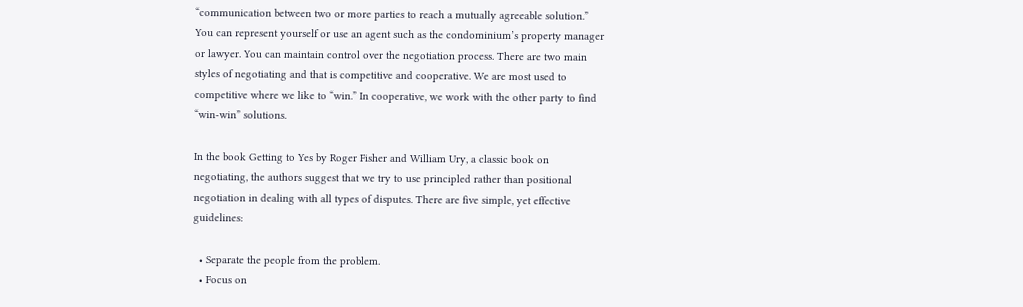“communication between two or more parties to reach a mutually agreeable solution.” You can represent yourself or use an agent such as the condominium’s property manager or lawyer. You can maintain control over the negotiation process. There are two main styles of negotiating and that is competitive and cooperative. We are most used to competitive where we like to “win.” In cooperative, we work with the other party to find “win-win” solutions.

In the book Getting to Yes by Roger Fisher and William Ury, a classic book on negotiating, the authors suggest that we try to use principled rather than positional negotiation in dealing with all types of disputes. There are five simple, yet effective guidelines:

  • Separate the people from the problem.
  • Focus on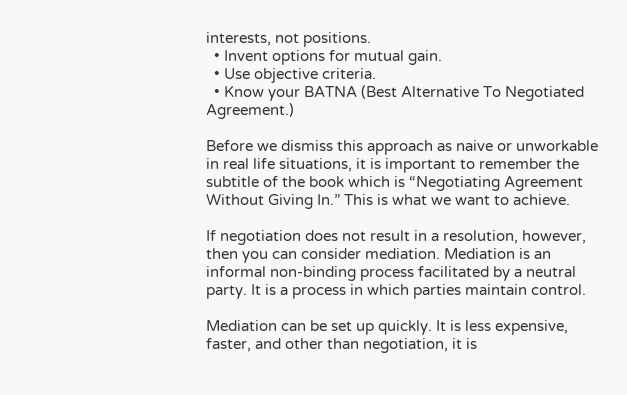interests, not positions.
  • Invent options for mutual gain.
  • Use objective criteria.
  • Know your BATNA (Best Alternative To Negotiated Agreement.)

Before we dismiss this approach as naive or unworkable in real life situations, it is important to remember the subtitle of the book which is “Negotiating Agreement Without Giving In.” This is what we want to achieve.

If negotiation does not result in a resolution, however, then you can consider mediation. Mediation is an informal non-binding process facilitated by a neutral party. It is a process in which parties maintain control.

Mediation can be set up quickly. It is less expensive, faster, and other than negotiation, it is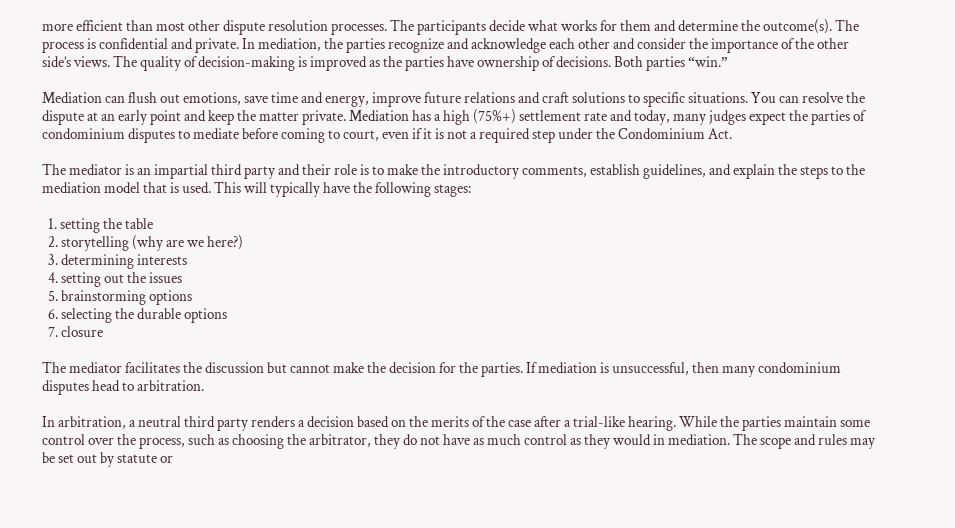more efficient than most other dispute resolution processes. The participants decide what works for them and determine the outcome(s). The process is confidential and private. In mediation, the parties recognize and acknowledge each other and consider the importance of the other side’s views. The quality of decision-making is improved as the parties have ownership of decisions. Both parties “win.”

Mediation can flush out emotions, save time and energy, improve future relations and craft solutions to specific situations. You can resolve the dispute at an early point and keep the matter private. Mediation has a high (75%+) settlement rate and today, many judges expect the parties of condominium disputes to mediate before coming to court, even if it is not a required step under the Condominium Act.

The mediator is an impartial third party and their role is to make the introductory comments, establish guidelines, and explain the steps to the mediation model that is used. This will typically have the following stages:

  1. setting the table
  2. storytelling (why are we here?)
  3. determining interests
  4. setting out the issues
  5. brainstorming options
  6. selecting the durable options
  7. closure

The mediator facilitates the discussion but cannot make the decision for the parties. If mediation is unsuccessful, then many condominium disputes head to arbitration.

In arbitration, a neutral third party renders a decision based on the merits of the case after a trial-like hearing. While the parties maintain some control over the process, such as choosing the arbitrator, they do not have as much control as they would in mediation. The scope and rules may be set out by statute or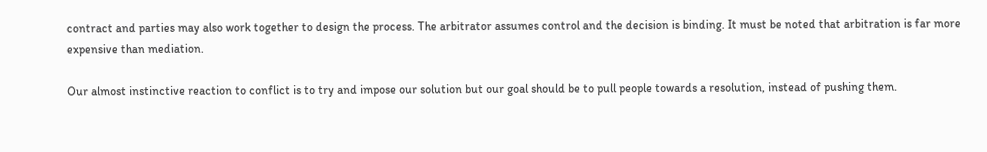contract and parties may also work together to design the process. The arbitrator assumes control and the decision is binding. It must be noted that arbitration is far more expensive than mediation.

Our almost instinctive reaction to conflict is to try and impose our solution but our goal should be to pull people towards a resolution, instead of pushing them.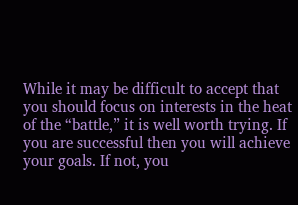While it may be difficult to accept that you should focus on interests in the heat of the “battle,” it is well worth trying. If you are successful then you will achieve your goals. If not, you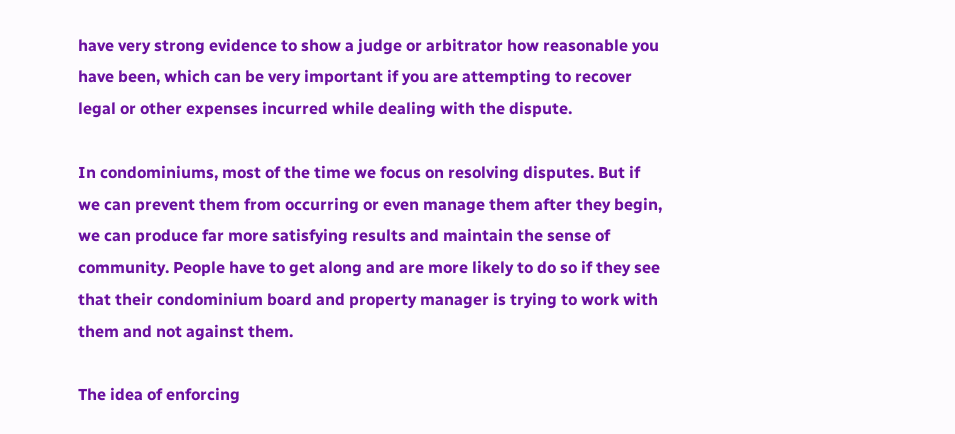have very strong evidence to show a judge or arbitrator how reasonable you have been, which can be very important if you are attempting to recover legal or other expenses incurred while dealing with the dispute.

In condominiums, most of the time we focus on resolving disputes. But if we can prevent them from occurring or even manage them after they begin, we can produce far more satisfying results and maintain the sense of community. People have to get along and are more likely to do so if they see that their condominium board and property manager is trying to work with them and not against them.

The idea of enforcing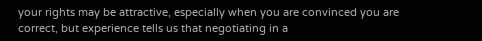your rights may be attractive, especially when you are convinced you are correct, but experience tells us that negotiating in a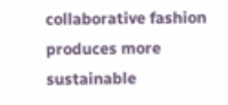collaborative fashion produces more sustainable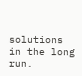solutions in the long run.